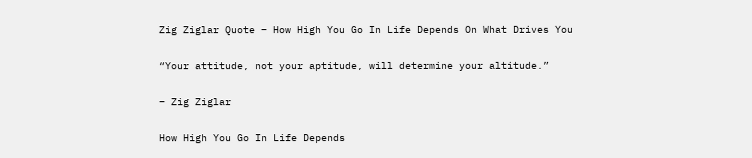Zig Ziglar Quote – How High You Go In Life Depends On What Drives You

“Your attitude, not your aptitude, will determine your altitude.”

– Zig Ziglar

How High You Go In Life Depends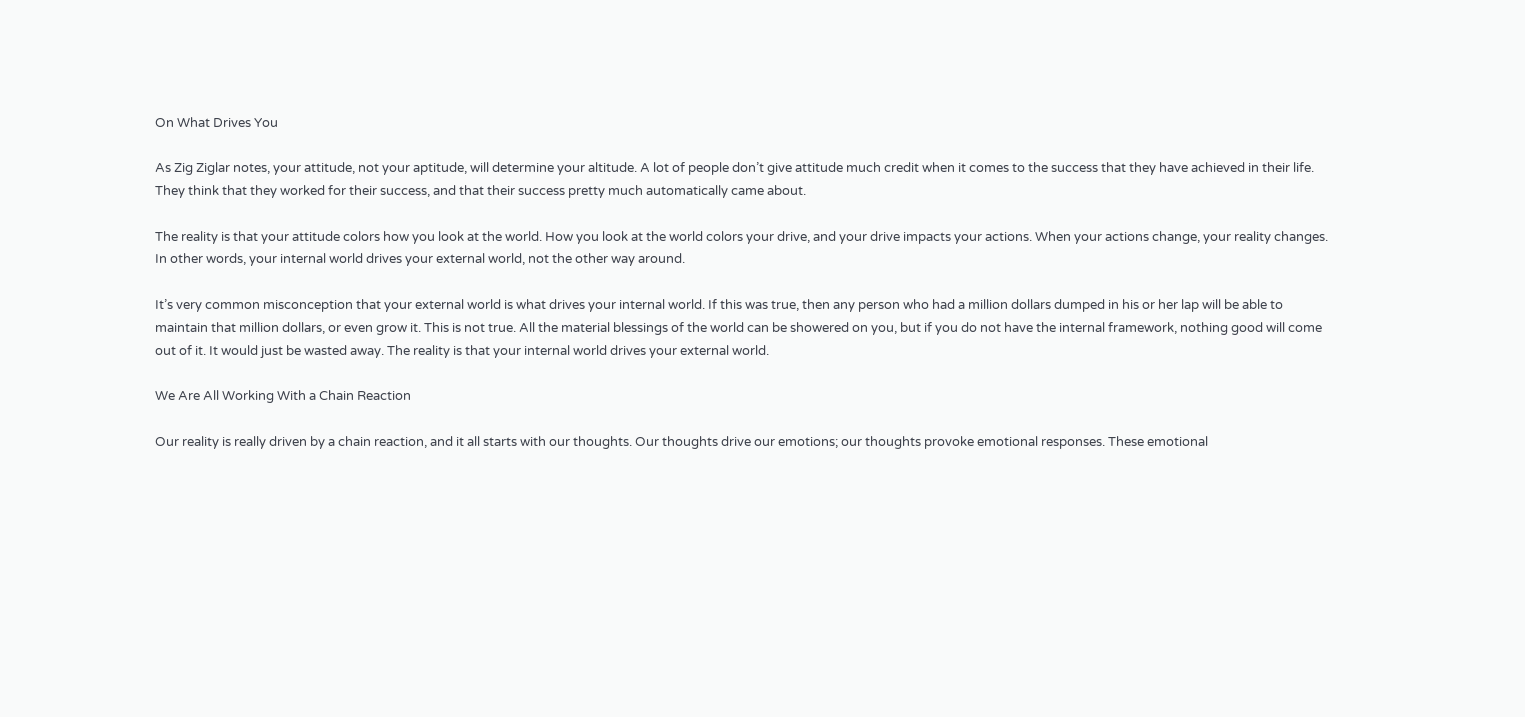On What Drives You

As Zig Ziglar notes, your attitude, not your aptitude, will determine your altitude. A lot of people don’t give attitude much credit when it comes to the success that they have achieved in their life. They think that they worked for their success, and that their success pretty much automatically came about.

The reality is that your attitude colors how you look at the world. How you look at the world colors your drive, and your drive impacts your actions. When your actions change, your reality changes. In other words, your internal world drives your external world, not the other way around.

It’s very common misconception that your external world is what drives your internal world. If this was true, then any person who had a million dollars dumped in his or her lap will be able to maintain that million dollars, or even grow it. This is not true. All the material blessings of the world can be showered on you, but if you do not have the internal framework, nothing good will come out of it. It would just be wasted away. The reality is that your internal world drives your external world.

We Are All Working With a Chain Reaction

Our reality is really driven by a chain reaction, and it all starts with our thoughts. Our thoughts drive our emotions; our thoughts provoke emotional responses. These emotional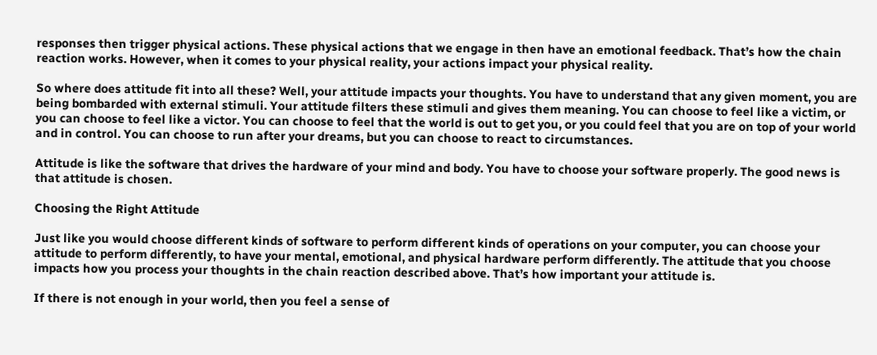responses then trigger physical actions. These physical actions that we engage in then have an emotional feedback. That’s how the chain reaction works. However, when it comes to your physical reality, your actions impact your physical reality.

So where does attitude fit into all these? Well, your attitude impacts your thoughts. You have to understand that any given moment, you are being bombarded with external stimuli. Your attitude filters these stimuli and gives them meaning. You can choose to feel like a victim, or you can choose to feel like a victor. You can choose to feel that the world is out to get you, or you could feel that you are on top of your world and in control. You can choose to run after your dreams, but you can choose to react to circumstances.

Attitude is like the software that drives the hardware of your mind and body. You have to choose your software properly. The good news is that attitude is chosen.

Choosing the Right Attitude

Just like you would choose different kinds of software to perform different kinds of operations on your computer, you can choose your attitude to perform differently, to have your mental, emotional, and physical hardware perform differently. The attitude that you choose impacts how you process your thoughts in the chain reaction described above. That’s how important your attitude is.

If there is not enough in your world, then you feel a sense of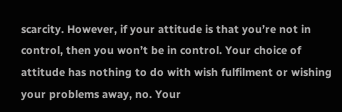scarcity. However, if your attitude is that you’re not in control, then you won’t be in control. Your choice of attitude has nothing to do with wish fulfilment or wishing your problems away, no. Your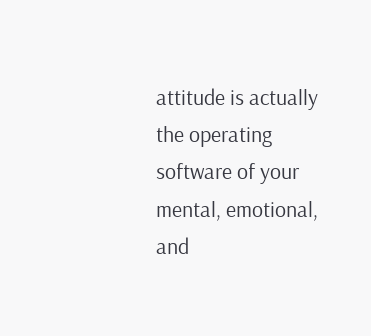attitude is actually the operating software of your mental, emotional, and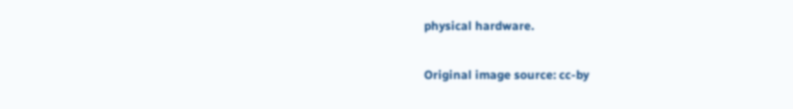physical hardware.

Original image source: cc-by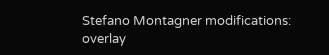Stefano Montagner modifications: overlay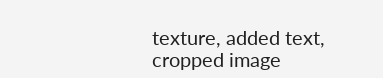texture, added text, cropped image